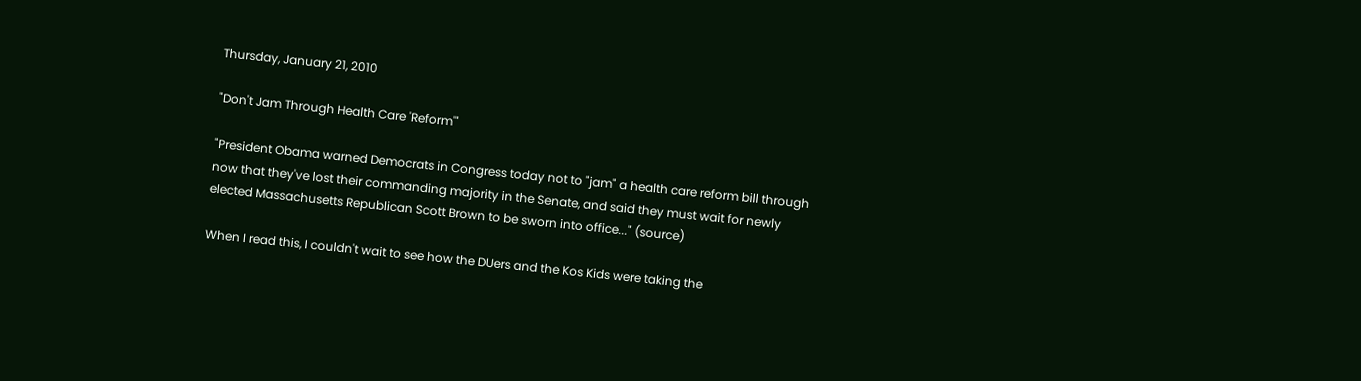Thursday, January 21, 2010

"Don't Jam Through Health Care 'Reform'"

"President Obama warned Democrats in Congress today not to "jam" a health care reform bill through now that they've lost their commanding majority in the Senate, and said they must wait for newly elected Massachusetts Republican Scott Brown to be sworn into office..." (source)

When I read this, I couldn't wait to see how the DUers and the Kos Kids were taking the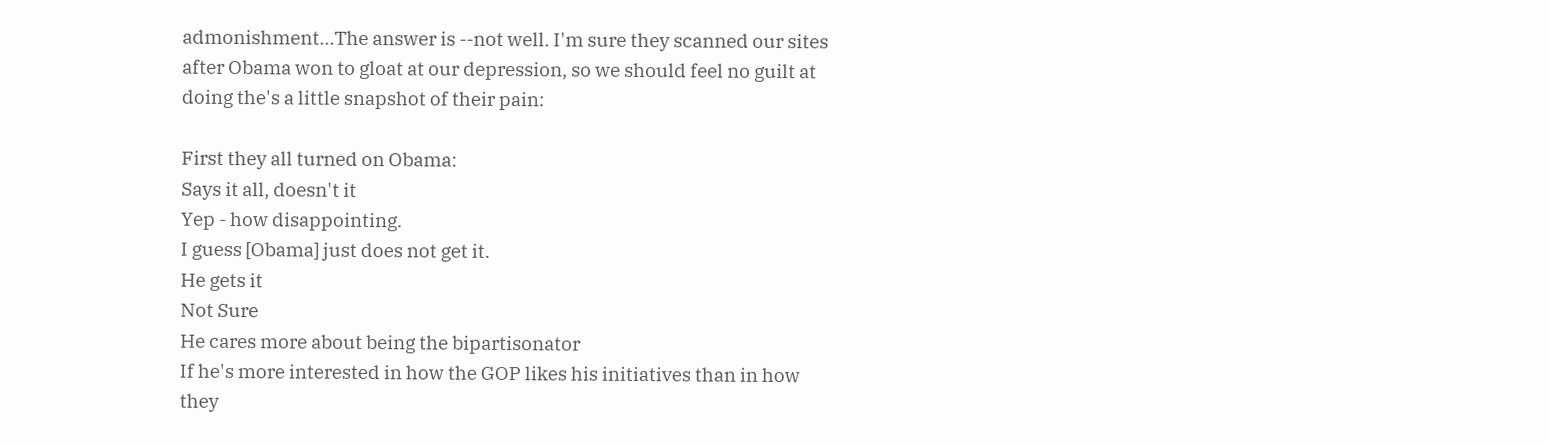admonishment...The answer is --not well. I'm sure they scanned our sites after Obama won to gloat at our depression, so we should feel no guilt at doing the's a little snapshot of their pain:

First they all turned on Obama:
Says it all, doesn't it
Yep - how disappointing.
I guess [Obama] just does not get it.
He gets it
Not Sure
He cares more about being the bipartisonator
If he's more interested in how the GOP likes his initiatives than in how they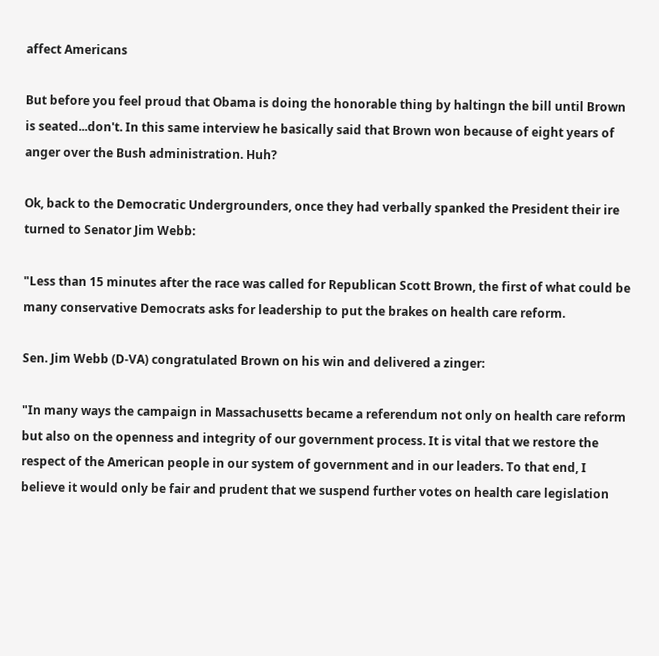affect Americans

But before you feel proud that Obama is doing the honorable thing by haltingn the bill until Brown is seated...don't. In this same interview he basically said that Brown won because of eight years of anger over the Bush administration. Huh?

Ok, back to the Democratic Undergrounders, once they had verbally spanked the President their ire turned to Senator Jim Webb:

"Less than 15 minutes after the race was called for Republican Scott Brown, the first of what could be many conservative Democrats asks for leadership to put the brakes on health care reform.

Sen. Jim Webb (D-VA) congratulated Brown on his win and delivered a zinger:

"In many ways the campaign in Massachusetts became a referendum not only on health care reform but also on the openness and integrity of our government process. It is vital that we restore the respect of the American people in our system of government and in our leaders. To that end, I believe it would only be fair and prudent that we suspend further votes on health care legislation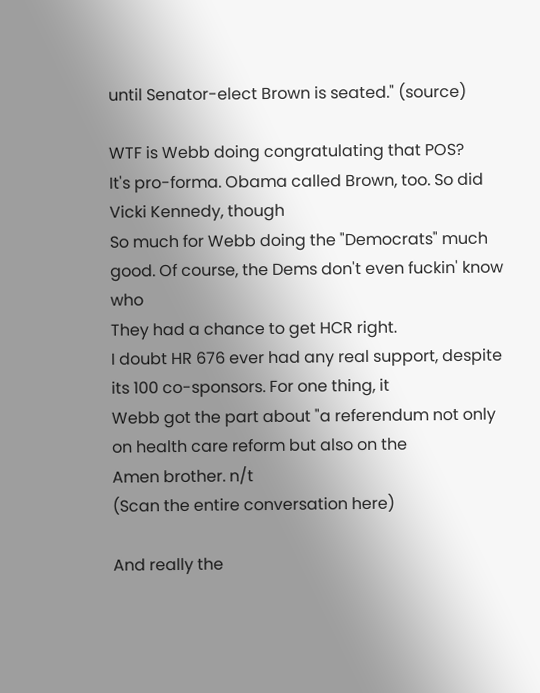until Senator-elect Brown is seated." (source)

WTF is Webb doing congratulating that POS?
It's pro-forma. Obama called Brown, too. So did Vicki Kennedy, though
So much for Webb doing the "Democrats" much good. Of course, the Dems don't even fuckin' know who
They had a chance to get HCR right.
I doubt HR 676 ever had any real support, despite its 100 co-sponsors. For one thing, it
Webb got the part about "a referendum not only on health care reform but also on the
Amen brother. n/t
(Scan the entire conversation here)

And really the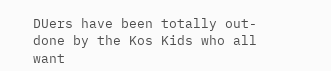DUers have been totally out-done by the Kos Kids who all want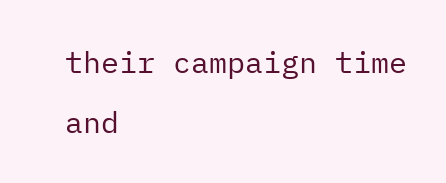their campaign time and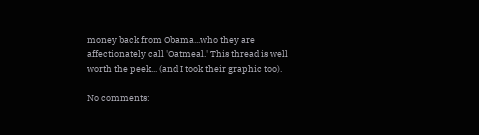money back from Obama...who they are affectionately call 'Oatmeal.' This thread is well worth the peek... (and I took their graphic too).

No comments: